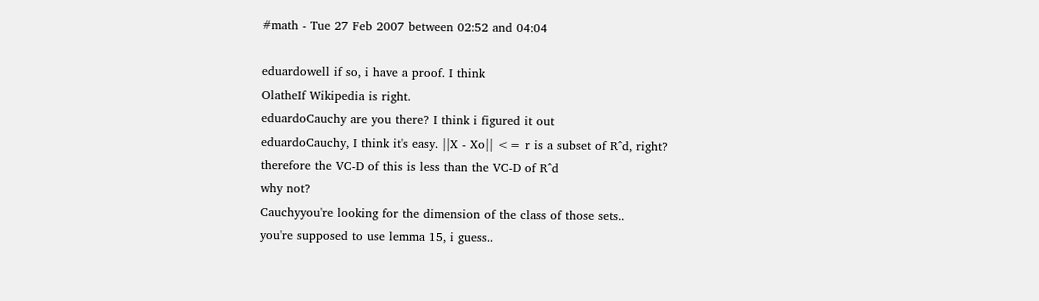#math - Tue 27 Feb 2007 between 02:52 and 04:04

eduardowell if so, i have a proof. I think
OlatheIf Wikipedia is right.
eduardoCauchy are you there? I think i figured it out
eduardoCauchy, I think it's easy. ||X - Xo|| <= r is a subset of R^d, right?
therefore the VC-D of this is less than the VC-D of R^d
why not?
Cauchyyou're looking for the dimension of the class of those sets..
you're supposed to use lemma 15, i guess..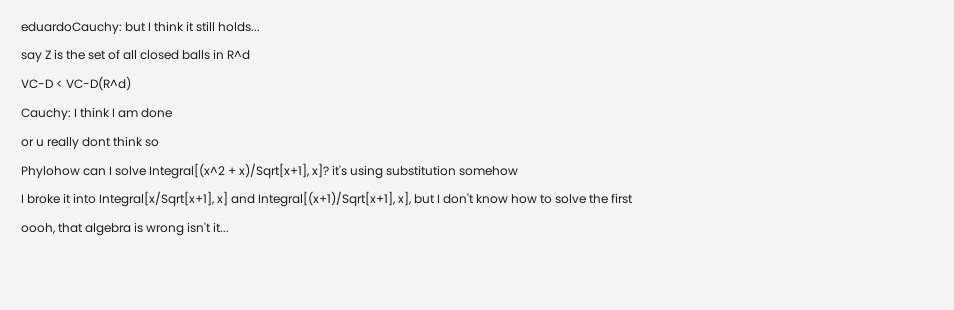eduardoCauchy: but I think it still holds...
say Z is the set of all closed balls in R^d
VC-D < VC-D(R^d)
Cauchy: I think I am done
or u really dont think so
Phylohow can I solve Integral[(x^2 + x)/Sqrt[x+1], x]? it's using substitution somehow
I broke it into Integral[x/Sqrt[x+1], x] and Integral[(x+1)/Sqrt[x+1], x], but I don't know how to solve the first
oooh, that algebra is wrong isn't it...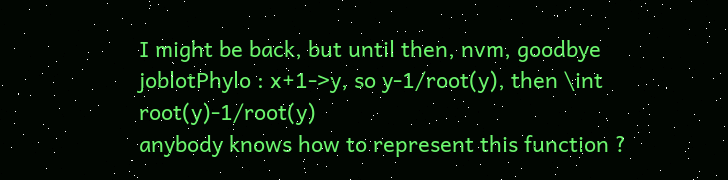I might be back, but until then, nvm, goodbye
joblotPhylo : x+1->y, so y-1/root(y), then \int root(y)-1/root(y)
anybody knows how to represent this function ?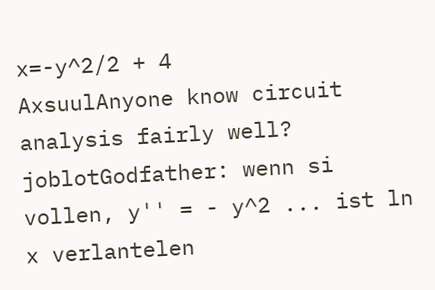x=-y^2/2 + 4
AxsuulAnyone know circuit analysis fairly well?
joblotGodfather: wenn si vollen, y'' = - y^2 ... ist ln x verlantelen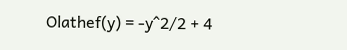Olathef(y) = -y^2/2 + 4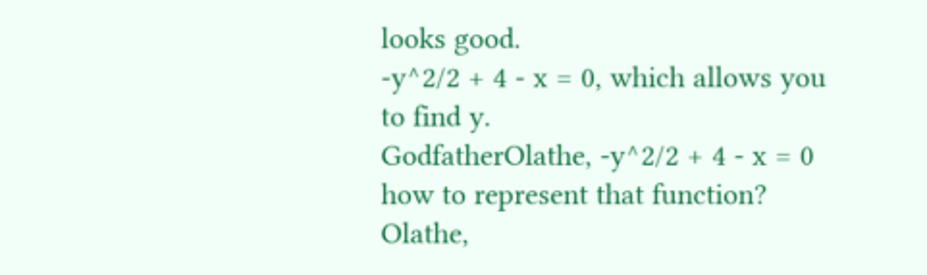looks good.
-y^2/2 + 4 - x = 0, which allows you to find y.
GodfatherOlathe, -y^2/2 + 4 - x = 0
how to represent that function?
Olathe,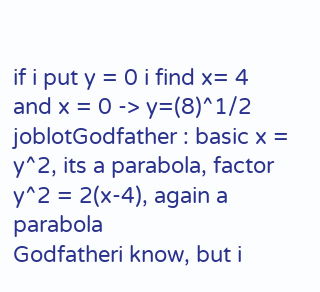if i put y = 0 i find x= 4
and x = 0 -> y=(8)^1/2
joblotGodfather : basic x = y^2, its a parabola, factor y^2 = 2(x-4), again a parabola
Godfatheri know, but i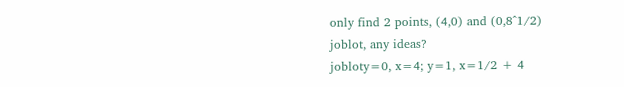only find 2 points, (4,0) and (0,8^1/2)
joblot, any ideas?
jobloty=0, x=4; y=1, x=1/2 + 4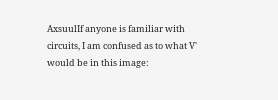AxsuulIf anyone is familiar with circuits, I am confused as to what V' would be in this image: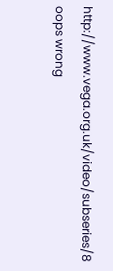http://www.vega.org.uk/video/subseries/8
oops wrong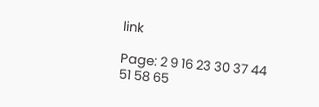link

Page: 2 9 16 23 30 37 44 51 58 65